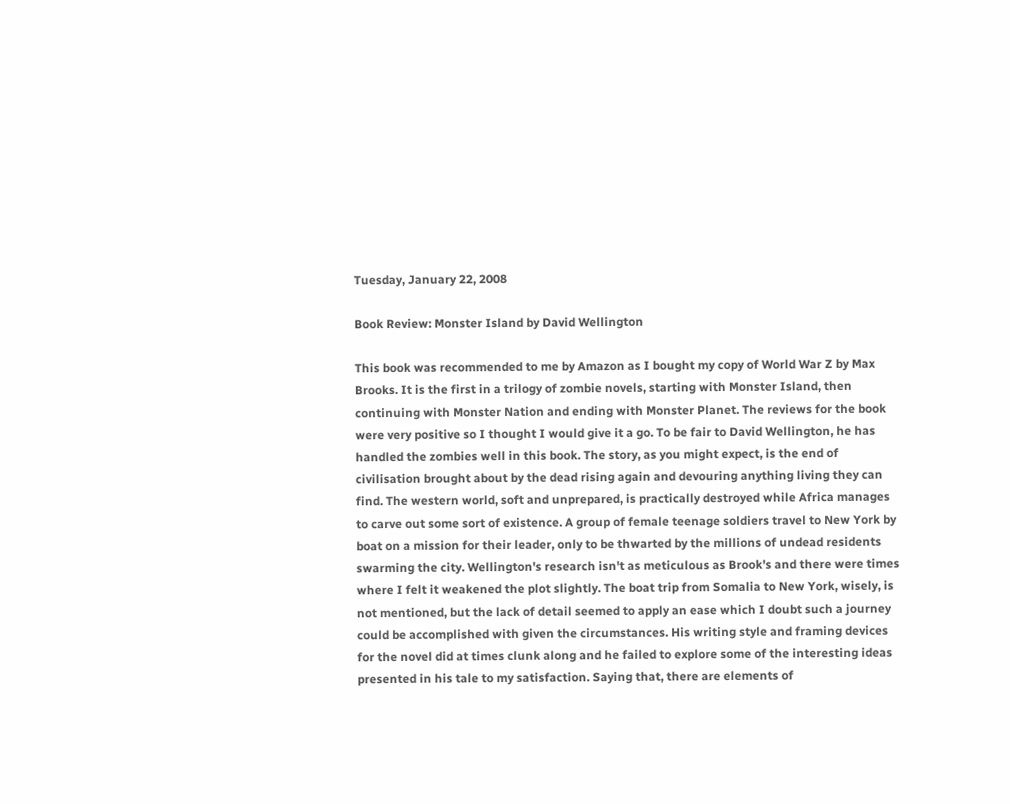Tuesday, January 22, 2008

Book Review: Monster Island by David Wellington

This book was recommended to me by Amazon as I bought my copy of World War Z by Max Brooks. It is the first in a trilogy of zombie novels, starting with Monster Island, then continuing with Monster Nation and ending with Monster Planet. The reviews for the book were very positive so I thought I would give it a go. To be fair to David Wellington, he has handled the zombies well in this book. The story, as you might expect, is the end of civilisation brought about by the dead rising again and devouring anything living they can find. The western world, soft and unprepared, is practically destroyed while Africa manages to carve out some sort of existence. A group of female teenage soldiers travel to New York by boat on a mission for their leader, only to be thwarted by the millions of undead residents swarming the city. Wellington's research isn't as meticulous as Brook's and there were times where I felt it weakened the plot slightly. The boat trip from Somalia to New York, wisely, is not mentioned, but the lack of detail seemed to apply an ease which I doubt such a journey could be accomplished with given the circumstances. His writing style and framing devices for the novel did at times clunk along and he failed to explore some of the interesting ideas presented in his tale to my satisfaction. Saying that, there are elements of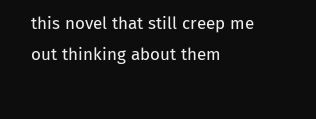this novel that still creep me out thinking about them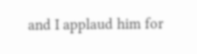and I applaud him for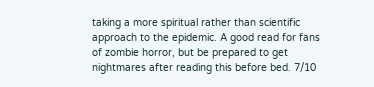taking a more spiritual rather than scientific approach to the epidemic. A good read for fans of zombie horror, but be prepared to get nightmares after reading this before bed. 7/10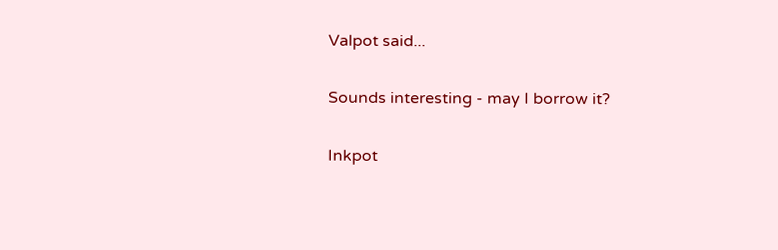Valpot said...

Sounds interesting - may I borrow it?

Inkpot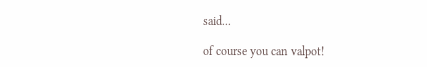said...

of course you can valpot!